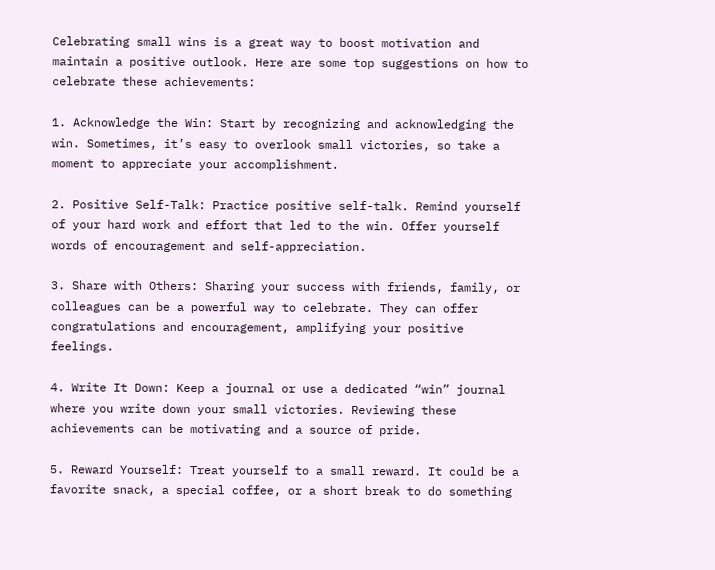Celebrating small wins is a great way to boost motivation and maintain a positive outlook. Here are some top suggestions on how to celebrate these achievements:

1. Acknowledge the Win: Start by recognizing and acknowledging the win. Sometimes, it’s easy to overlook small victories, so take a moment to appreciate your accomplishment.

2. Positive Self-Talk: Practice positive self-talk. Remind yourself of your hard work and effort that led to the win. Offer yourself words of encouragement and self-appreciation.

3. Share with Others: Sharing your success with friends, family, or colleagues can be a powerful way to celebrate. They can offer congratulations and encouragement, amplifying your positive feelings.

4. Write It Down: Keep a journal or use a dedicated “win” journal where you write down your small victories. Reviewing these achievements can be motivating and a source of pride.

5. Reward Yourself: Treat yourself to a small reward. It could be a favorite snack, a special coffee, or a short break to do something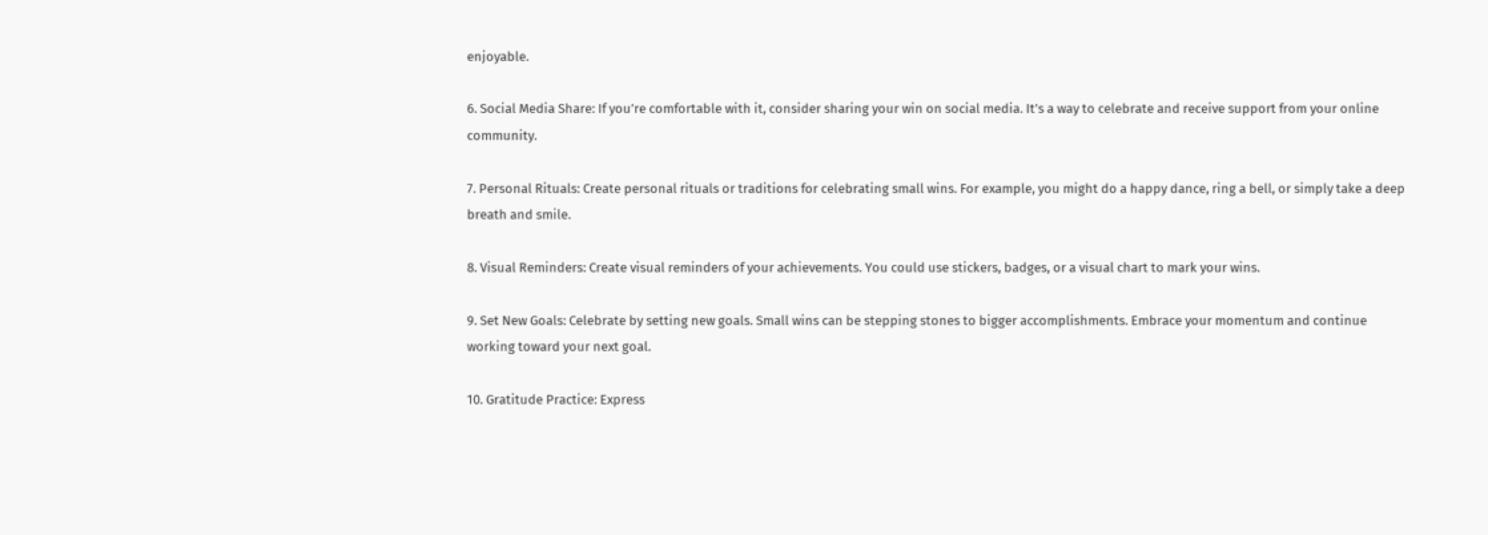enjoyable.

6. Social Media Share: If you’re comfortable with it, consider sharing your win on social media. It’s a way to celebrate and receive support from your online community.

7. Personal Rituals: Create personal rituals or traditions for celebrating small wins. For example, you might do a happy dance, ring a bell, or simply take a deep breath and smile.

8. Visual Reminders: Create visual reminders of your achievements. You could use stickers, badges, or a visual chart to mark your wins.

9. Set New Goals: Celebrate by setting new goals. Small wins can be stepping stones to bigger accomplishments. Embrace your momentum and continue working toward your next goal.

10. Gratitude Practice: Express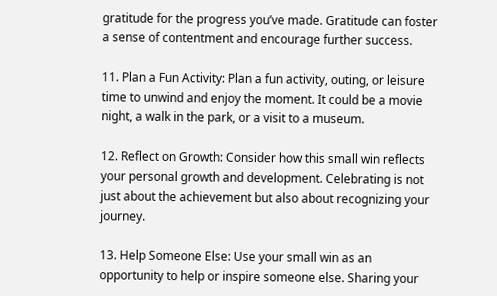gratitude for the progress you’ve made. Gratitude can foster a sense of contentment and encourage further success.

11. Plan a Fun Activity: Plan a fun activity, outing, or leisure time to unwind and enjoy the moment. It could be a movie night, a walk in the park, or a visit to a museum.

12. Reflect on Growth: Consider how this small win reflects your personal growth and development. Celebrating is not just about the achievement but also about recognizing your journey.

13. Help Someone Else: Use your small win as an opportunity to help or inspire someone else. Sharing your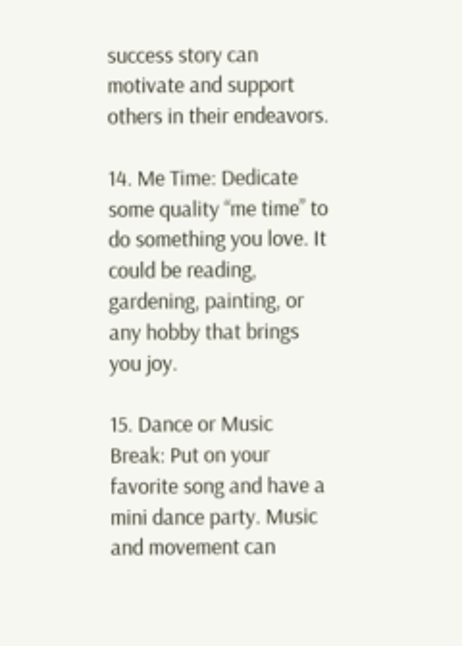success story can motivate and support others in their endeavors.

14. Me Time: Dedicate some quality “me time” to do something you love. It could be reading, gardening, painting, or any hobby that brings you joy.

15. Dance or Music Break: Put on your favorite song and have a mini dance party. Music and movement can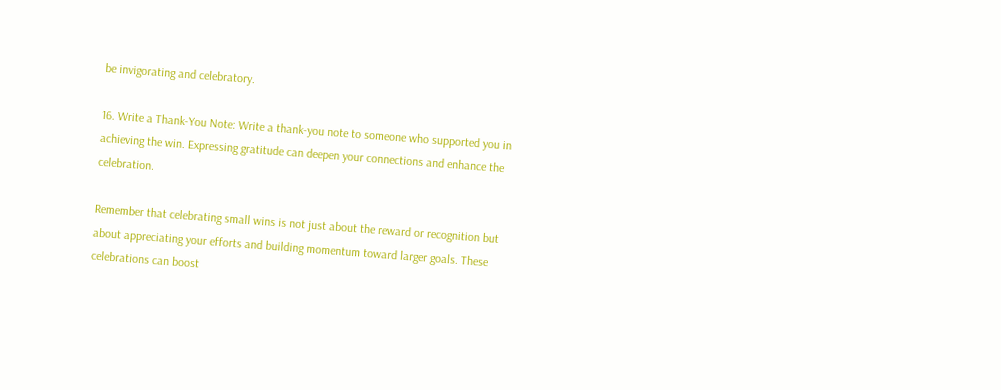be invigorating and celebratory.

16. Write a Thank-You Note: Write a thank-you note to someone who supported you in achieving the win. Expressing gratitude can deepen your connections and enhance the celebration.

Remember that celebrating small wins is not just about the reward or recognition but about appreciating your efforts and building momentum toward larger goals. These celebrations can boost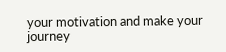your motivation and make your journey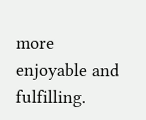more enjoyable and fulfilling.